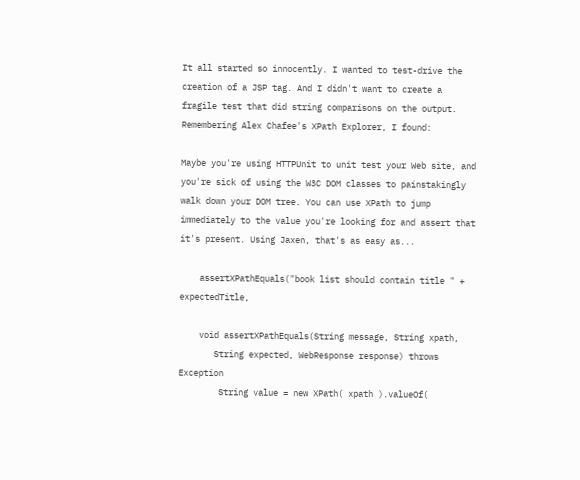It all started so innocently. I wanted to test-drive the creation of a JSP tag. And I didn't want to create a fragile test that did string comparisons on the output. Remembering Alex Chafee's XPath Explorer, I found:

Maybe you're using HTTPUnit to unit test your Web site, and you're sick of using the W3C DOM classes to painstakingly walk down your DOM tree. You can use XPath to jump immediately to the value you're looking for and assert that it's present. Using Jaxen, that's as easy as...

    assertXPathEquals("book list should contain title " + expectedTitle,

    void assertXPathEquals(String message, String xpath,
       String expected, WebResponse response) throws Exception
        String value = new XPath( xpath ).valueOf(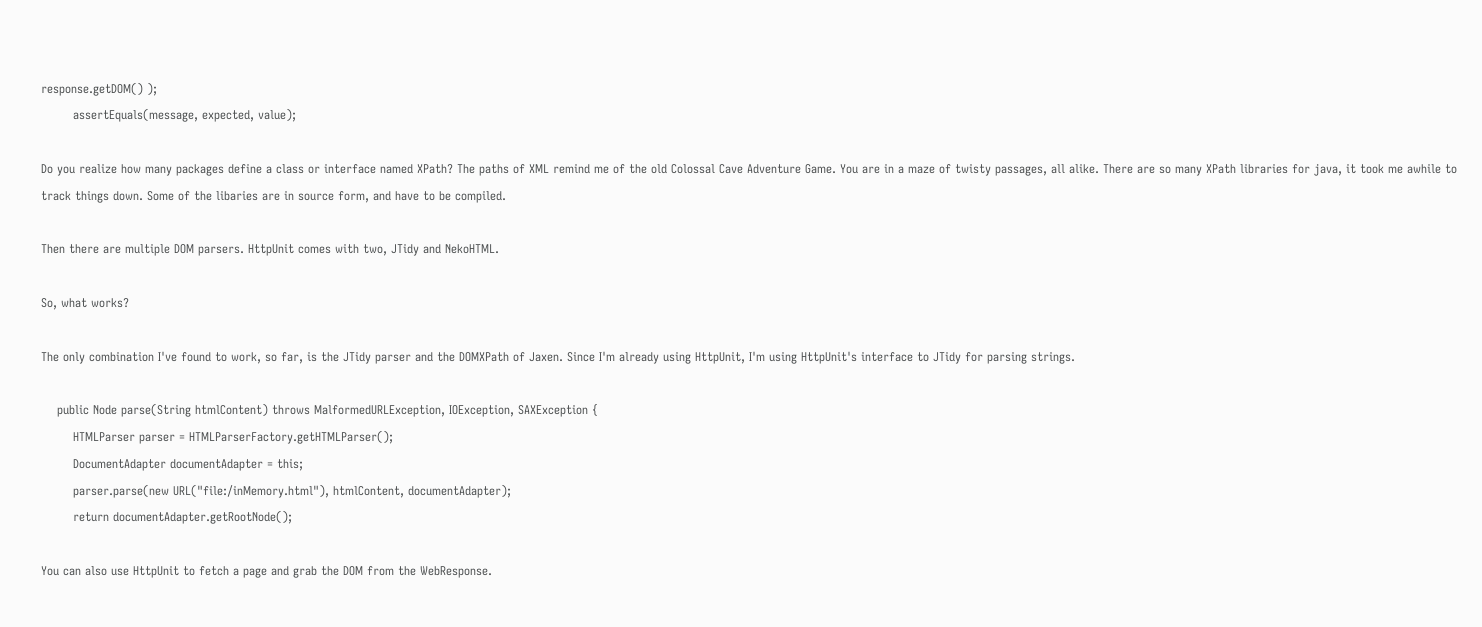response.getDOM() );
        assertEquals(message, expected, value);

Do you realize how many packages define a class or interface named XPath? The paths of XML remind me of the old Colossal Cave Adventure Game. You are in a maze of twisty passages, all alike. There are so many XPath libraries for java, it took me awhile to track things down. Some of the libaries are in source form, and have to be compiled.

Then there are multiple DOM parsers. HttpUnit comes with two, JTidy and NekoHTML.

So, what works?

The only combination I've found to work, so far, is the JTidy parser and the DOMXPath of Jaxen. Since I'm already using HttpUnit, I'm using HttpUnit's interface to JTidy for parsing strings.

    public Node parse(String htmlContent) throws MalformedURLException, IOException, SAXException {
        HTMLParser parser = HTMLParserFactory.getHTMLParser();
        DocumentAdapter documentAdapter = this;
        parser.parse(new URL("file:/inMemory.html"), htmlContent, documentAdapter);
        return documentAdapter.getRootNode();

You can also use HttpUnit to fetch a page and grab the DOM from the WebResponse.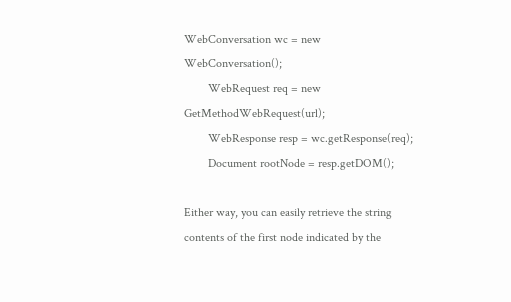WebConversation wc = new WebConversation();
        WebRequest req = new GetMethodWebRequest(url);
        WebResponse resp = wc.getResponse(req);
        Document rootNode = resp.getDOM();

Either way, you can easily retrieve the string contents of the first node indicated by the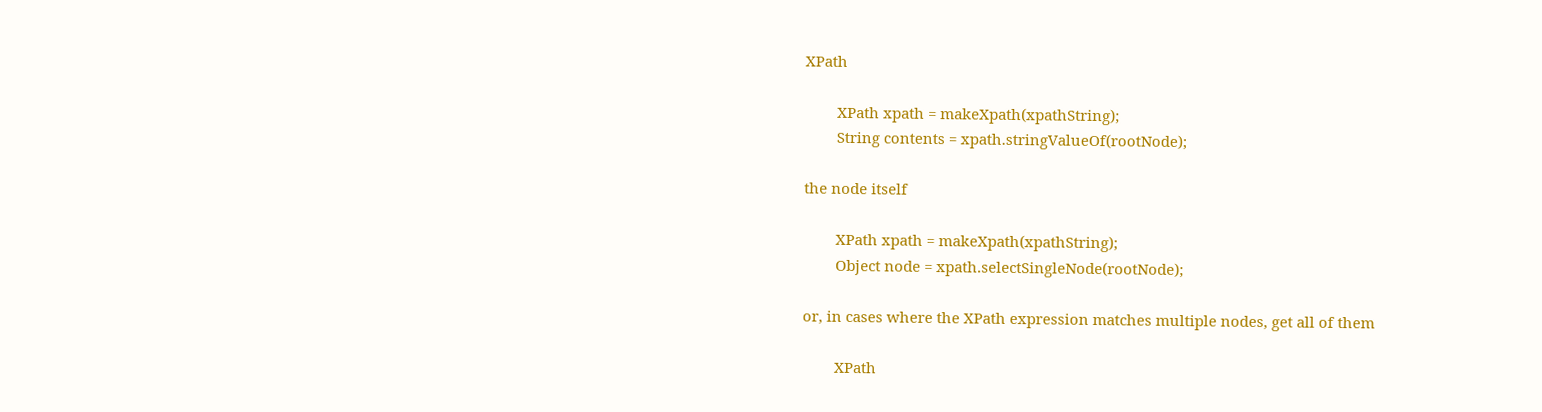XPath

        XPath xpath = makeXpath(xpathString);
        String contents = xpath.stringValueOf(rootNode);

the node itself

        XPath xpath = makeXpath(xpathString);
        Object node = xpath.selectSingleNode(rootNode);

or, in cases where the XPath expression matches multiple nodes, get all of them

        XPath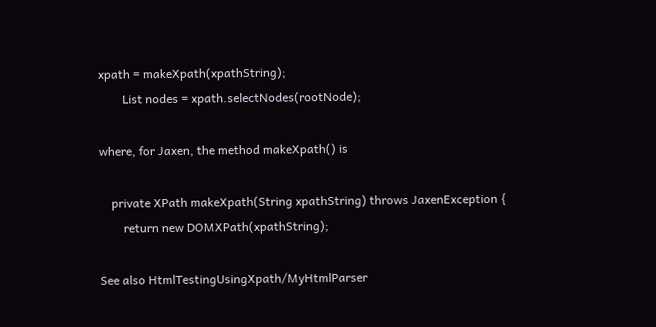xpath = makeXpath(xpathString);
        List nodes = xpath.selectNodes(rootNode);

where, for Jaxen, the method makeXpath() is

    private XPath makeXpath(String xpathString) throws JaxenException {
        return new DOMXPath(xpathString);

See also HtmlTestingUsingXpath/MyHtmlParser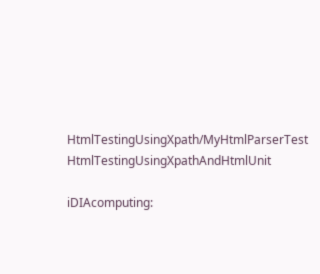HtmlTestingUsingXpath/MyHtmlParserTest HtmlTestingUsingXpathAndHtmlUnit

iDIAcomputing: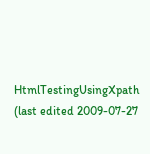HtmlTestingUsingXpath (last edited 2009-07-27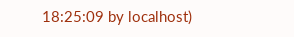18:25:09 by localhost)